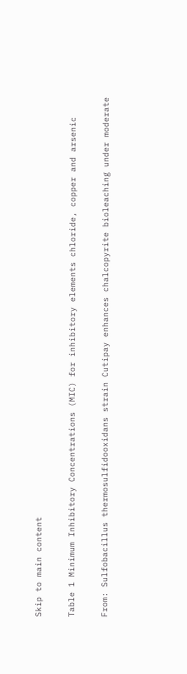Skip to main content

Table 1 Minimum Inhibitory Concentrations (MIC) for inhibitory elements chloride, copper and arsenic

From: Sulfobacillus thermosulfidooxidans strain Cutipay enhances chalcopyrite bioleaching under moderate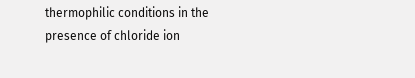thermophilic conditions in the presence of chloride ion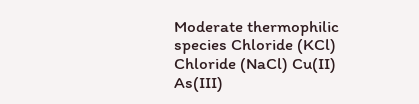Moderate thermophilic species Chloride (KCl) Chloride (NaCl) Cu(II) As(III)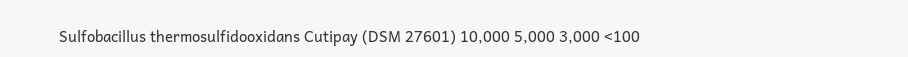Sulfobacillus thermosulfidooxidans Cutipay (DSM 27601) 10,000 5,000 3,000 <100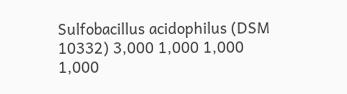Sulfobacillus acidophilus (DSM 10332) 3,000 1,000 1,000 1,000